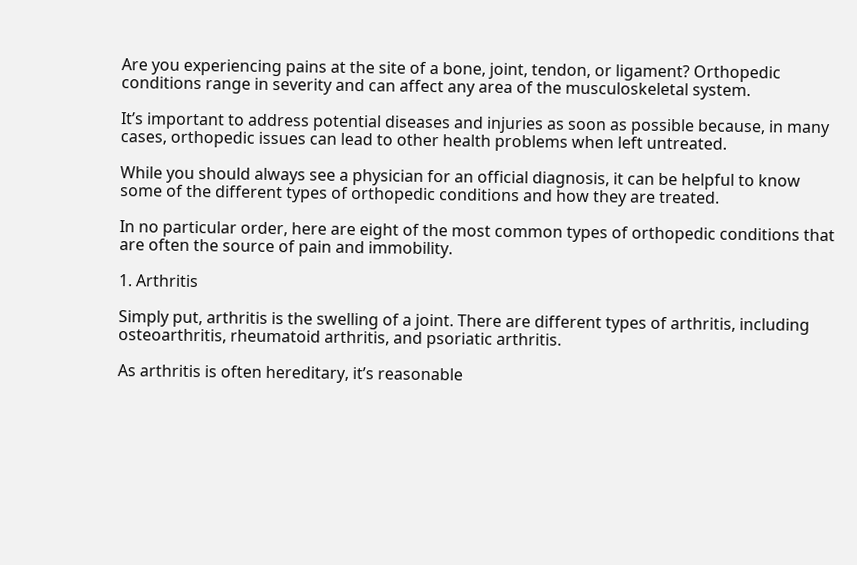Are you experiencing pains at the site of a bone, joint, tendon, or ligament? Orthopedic conditions range in severity and can affect any area of the musculoskeletal system.

It’s important to address potential diseases and injuries as soon as possible because, in many cases, orthopedic issues can lead to other health problems when left untreated.

While you should always see a physician for an official diagnosis, it can be helpful to know some of the different types of orthopedic conditions and how they are treated.

In no particular order, here are eight of the most common types of orthopedic conditions that are often the source of pain and immobility.

1. Arthritis

Simply put, arthritis is the swelling of a joint. There are different types of arthritis, including osteoarthritis, rheumatoid arthritis, and psoriatic arthritis.

As arthritis is often hereditary, it’s reasonable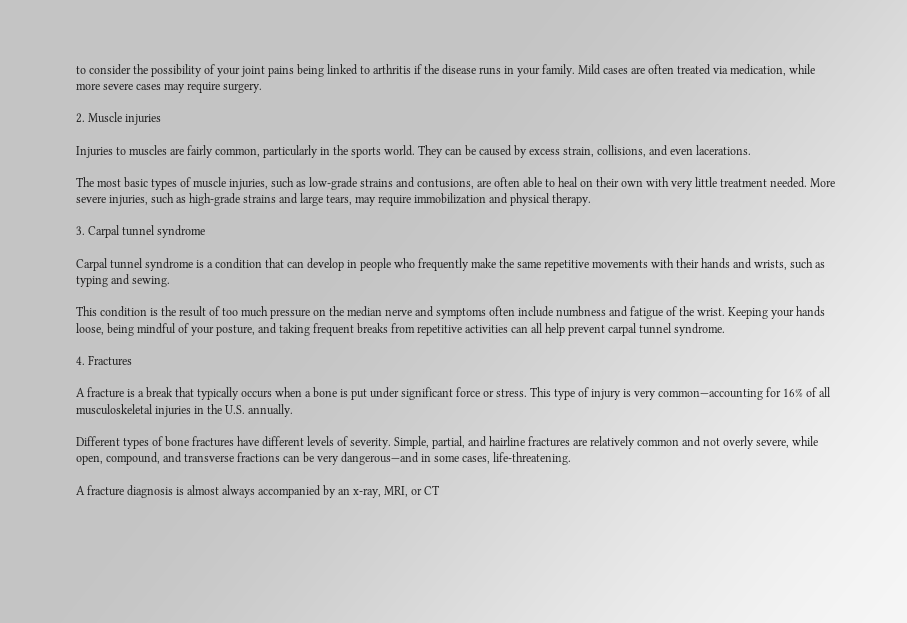to consider the possibility of your joint pains being linked to arthritis if the disease runs in your family. Mild cases are often treated via medication, while more severe cases may require surgery.

2. Muscle injuries

Injuries to muscles are fairly common, particularly in the sports world. They can be caused by excess strain, collisions, and even lacerations.

The most basic types of muscle injuries, such as low-grade strains and contusions, are often able to heal on their own with very little treatment needed. More severe injuries, such as high-grade strains and large tears, may require immobilization and physical therapy.

3. Carpal tunnel syndrome

Carpal tunnel syndrome is a condition that can develop in people who frequently make the same repetitive movements with their hands and wrists, such as typing and sewing.

This condition is the result of too much pressure on the median nerve and symptoms often include numbness and fatigue of the wrist. Keeping your hands loose, being mindful of your posture, and taking frequent breaks from repetitive activities can all help prevent carpal tunnel syndrome.

4. Fractures

A fracture is a break that typically occurs when a bone is put under significant force or stress. This type of injury is very common—accounting for 16% of all musculoskeletal injuries in the U.S. annually.

Different types of bone fractures have different levels of severity. Simple, partial, and hairline fractures are relatively common and not overly severe, while open, compound, and transverse fractions can be very dangerous—and in some cases, life-threatening.

A fracture diagnosis is almost always accompanied by an x-ray, MRI, or CT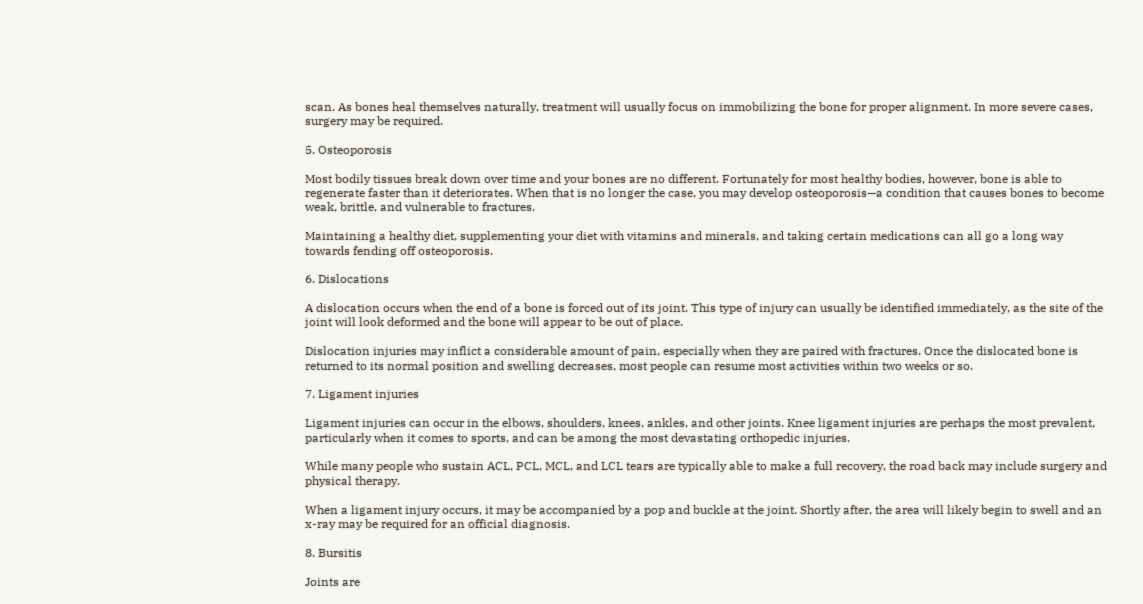scan. As bones heal themselves naturally, treatment will usually focus on immobilizing the bone for proper alignment. In more severe cases, surgery may be required.

5. Osteoporosis

Most bodily tissues break down over time and your bones are no different. Fortunately for most healthy bodies, however, bone is able to regenerate faster than it deteriorates. When that is no longer the case, you may develop osteoporosis—a condition that causes bones to become weak, brittle, and vulnerable to fractures.

Maintaining a healthy diet, supplementing your diet with vitamins and minerals, and taking certain medications can all go a long way towards fending off osteoporosis.

6. Dislocations

A dislocation occurs when the end of a bone is forced out of its joint. This type of injury can usually be identified immediately, as the site of the joint will look deformed and the bone will appear to be out of place.

Dislocation injuries may inflict a considerable amount of pain, especially when they are paired with fractures. Once the dislocated bone is returned to its normal position and swelling decreases, most people can resume most activities within two weeks or so.

7. Ligament injuries

Ligament injuries can occur in the elbows, shoulders, knees, ankles, and other joints. Knee ligament injuries are perhaps the most prevalent, particularly when it comes to sports, and can be among the most devastating orthopedic injuries.

While many people who sustain ACL, PCL, MCL, and LCL tears are typically able to make a full recovery, the road back may include surgery and physical therapy.

When a ligament injury occurs, it may be accompanied by a pop and buckle at the joint. Shortly after, the area will likely begin to swell and an x-ray may be required for an official diagnosis.

8. Bursitis

Joints are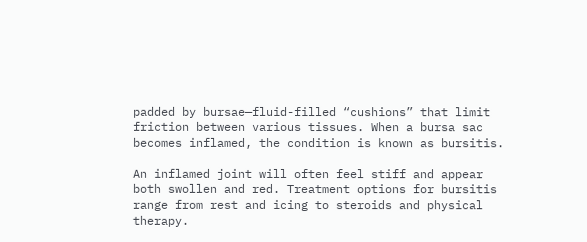padded by bursae—fluid-filled “cushions” that limit friction between various tissues. When a bursa sac becomes inflamed, the condition is known as bursitis.

An inflamed joint will often feel stiff and appear both swollen and red. Treatment options for bursitis range from rest and icing to steroids and physical therapy.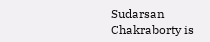Sudarsan Chakraborty is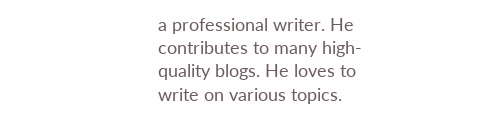a professional writer. He contributes to many high-quality blogs. He loves to write on various topics.